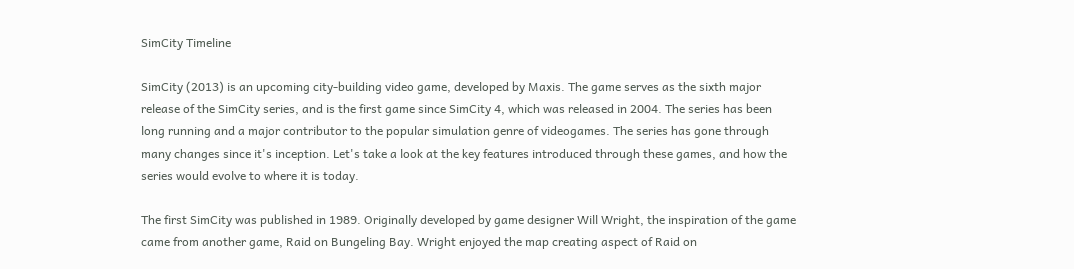SimCity Timeline

SimCity (2013) is an upcoming city-building video game, developed by Maxis. The game serves as the sixth major release of the SimCity series, and is the first game since SimCity 4, which was released in 2004. The series has been long running and a major contributor to the popular simulation genre of videogames. The series has gone through many changes since it's inception. Let's take a look at the key features introduced through these games, and how the series would evolve to where it is today.

The first SimCity was published in 1989. Originally developed by game designer Will Wright, the inspiration of the game came from another game, Raid on Bungeling Bay. Wright enjoyed the map creating aspect of Raid on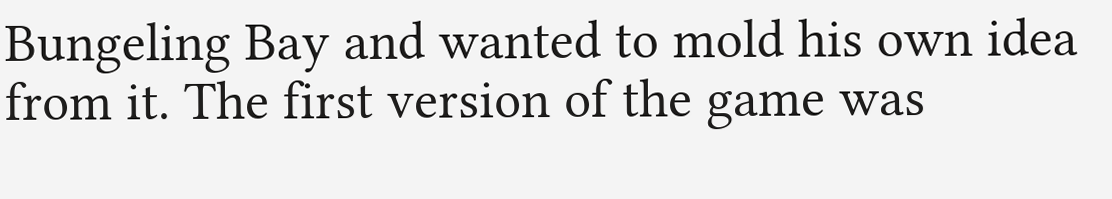Bungeling Bay and wanted to mold his own idea from it. The first version of the game was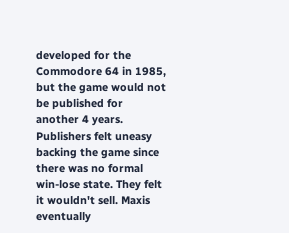developed for the Commodore 64 in 1985, but the game would not be published for another 4 years. Publishers felt uneasy backing the game since there was no formal win-lose state. They felt it wouldn't sell. Maxis eventually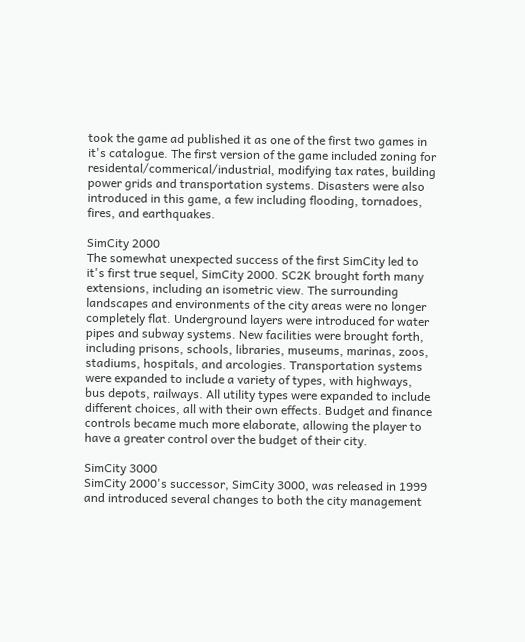took the game ad published it as one of the first two games in it's catalogue. The first version of the game included zoning for residental/commerical/industrial, modifying tax rates, building power grids and transportation systems. Disasters were also introduced in this game, a few including flooding, tornadoes, fires, and earthquakes.

SimCity 2000
The somewhat unexpected success of the first SimCity led to it's first true sequel, SimCity 2000. SC2K brought forth many extensions, including an isometric view. The surrounding landscapes and environments of the city areas were no longer completely flat. Underground layers were introduced for water pipes and subway systems. New facilities were brought forth, including prisons, schools, libraries, museums, marinas, zoos, stadiums, hospitals, and arcologies. Transportation systems were expanded to include a variety of types, with highways, bus depots, railways. All utility types were expanded to include different choices, all with their own effects. Budget and finance controls became much more elaborate, allowing the player to have a greater control over the budget of their city.

SimCity 3000
SimCity 2000's successor, SimCity 3000, was released in 1999 and introduced several changes to both the city management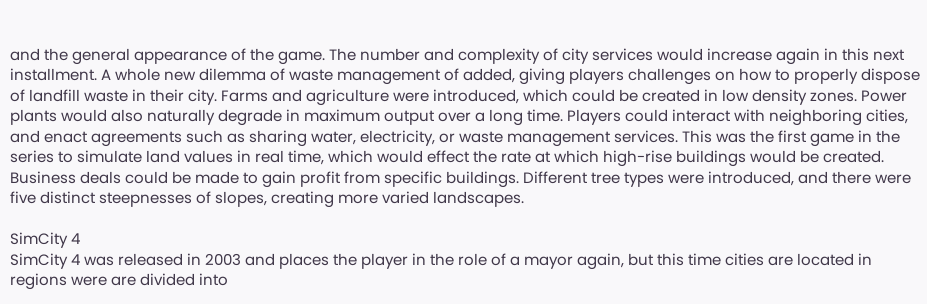and the general appearance of the game. The number and complexity of city services would increase again in this next installment. A whole new dilemma of waste management of added, giving players challenges on how to properly dispose of landfill waste in their city. Farms and agriculture were introduced, which could be created in low density zones. Power plants would also naturally degrade in maximum output over a long time. Players could interact with neighboring cities, and enact agreements such as sharing water, electricity, or waste management services. This was the first game in the series to simulate land values in real time, which would effect the rate at which high-rise buildings would be created. Business deals could be made to gain profit from specific buildings. Different tree types were introduced, and there were five distinct steepnesses of slopes, creating more varied landscapes.

SimCity 4
SimCity 4 was released in 2003 and places the player in the role of a mayor again, but this time cities are located in regions were are divided into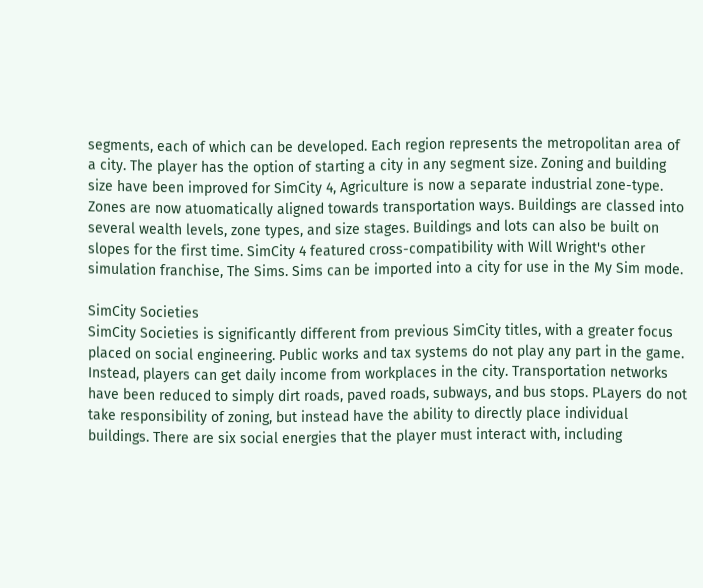segments, each of which can be developed. Each region represents the metropolitan area of a city. The player has the option of starting a city in any segment size. Zoning and building size have been improved for SimCity 4, Agriculture is now a separate industrial zone-type. Zones are now atuomatically aligned towards transportation ways. Buildings are classed into several wealth levels, zone types, and size stages. Buildings and lots can also be built on slopes for the first time. SimCity 4 featured cross-compatibility with Will Wright's other simulation franchise, The Sims. Sims can be imported into a city for use in the My Sim mode.

SimCity Societies
SimCity Societies is significantly different from previous SimCity titles, with a greater focus placed on social engineering. Public works and tax systems do not play any part in the game. Instead, players can get daily income from workplaces in the city. Transportation networks have been reduced to simply dirt roads, paved roads, subways, and bus stops. PLayers do not take responsibility of zoning, but instead have the ability to directly place individual buildings. There are six social energies that the player must interact with, including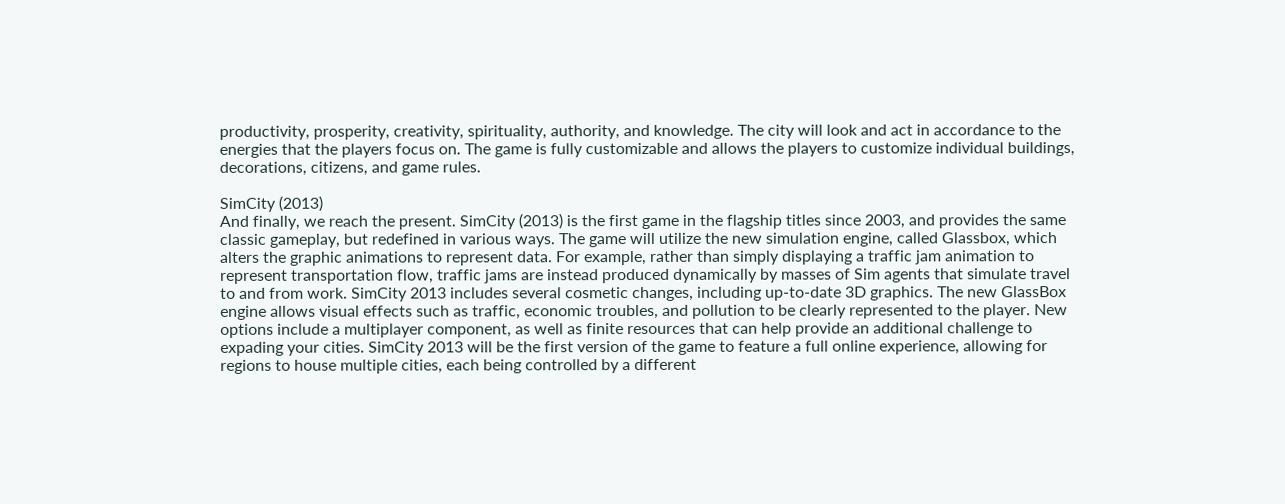productivity, prosperity, creativity, spirituality, authority, and knowledge. The city will look and act in accordance to the energies that the players focus on. The game is fully customizable and allows the players to customize individual buildings, decorations, citizens, and game rules.

SimCity (2013)
And finally, we reach the present. SimCity (2013) is the first game in the flagship titles since 2003, and provides the same classic gameplay, but redefined in various ways. The game will utilize the new simulation engine, called Glassbox, which alters the graphic animations to represent data. For example, rather than simply displaying a traffic jam animation to represent transportation flow, traffic jams are instead produced dynamically by masses of Sim agents that simulate travel to and from work. SimCity 2013 includes several cosmetic changes, including up-to-date 3D graphics. The new GlassBox engine allows visual effects such as traffic, economic troubles, and pollution to be clearly represented to the player. New options include a multiplayer component, as well as finite resources that can help provide an additional challenge to expading your cities. SimCity 2013 will be the first version of the game to feature a full online experience, allowing for regions to house multiple cities, each being controlled by a different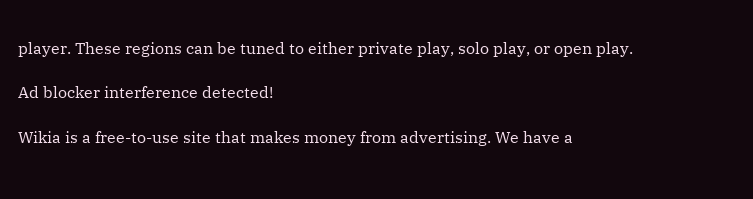player. These regions can be tuned to either private play, solo play, or open play.

Ad blocker interference detected!

Wikia is a free-to-use site that makes money from advertising. We have a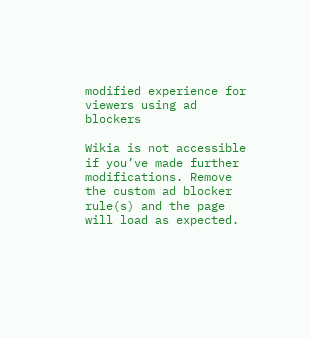modified experience for viewers using ad blockers

Wikia is not accessible if you’ve made further modifications. Remove the custom ad blocker rule(s) and the page will load as expected.